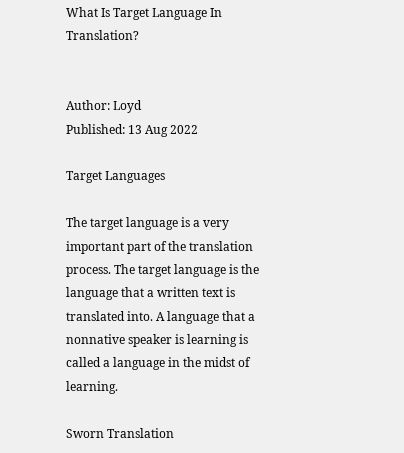What Is Target Language In Translation?


Author: Loyd
Published: 13 Aug 2022

Target Languages

The target language is a very important part of the translation process. The target language is the language that a written text is translated into. A language that a nonnative speaker is learning is called a language in the midst of learning.

Sworn Translation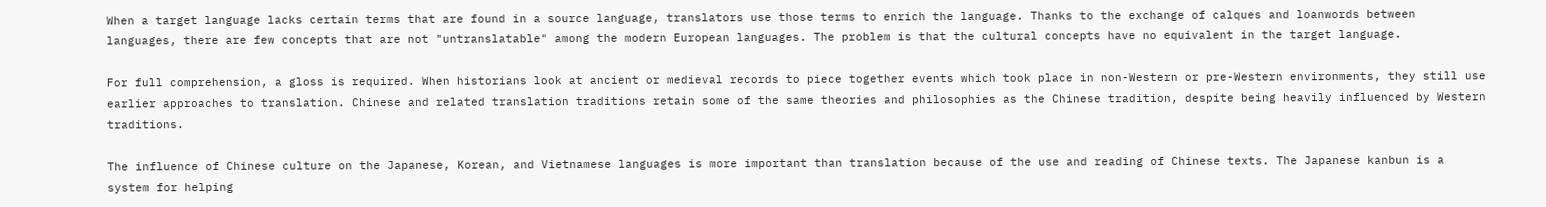When a target language lacks certain terms that are found in a source language, translators use those terms to enrich the language. Thanks to the exchange of calques and loanwords between languages, there are few concepts that are not "untranslatable" among the modern European languages. The problem is that the cultural concepts have no equivalent in the target language.

For full comprehension, a gloss is required. When historians look at ancient or medieval records to piece together events which took place in non-Western or pre-Western environments, they still use earlier approaches to translation. Chinese and related translation traditions retain some of the same theories and philosophies as the Chinese tradition, despite being heavily influenced by Western traditions.

The influence of Chinese culture on the Japanese, Korean, and Vietnamese languages is more important than translation because of the use and reading of Chinese texts. The Japanese kanbun is a system for helping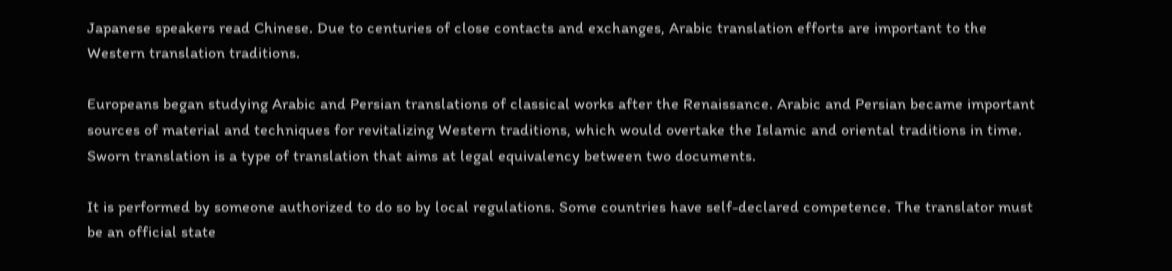Japanese speakers read Chinese. Due to centuries of close contacts and exchanges, Arabic translation efforts are important to the Western translation traditions.

Europeans began studying Arabic and Persian translations of classical works after the Renaissance. Arabic and Persian became important sources of material and techniques for revitalizing Western traditions, which would overtake the Islamic and oriental traditions in time. Sworn translation is a type of translation that aims at legal equivalency between two documents.

It is performed by someone authorized to do so by local regulations. Some countries have self-declared competence. The translator must be an official state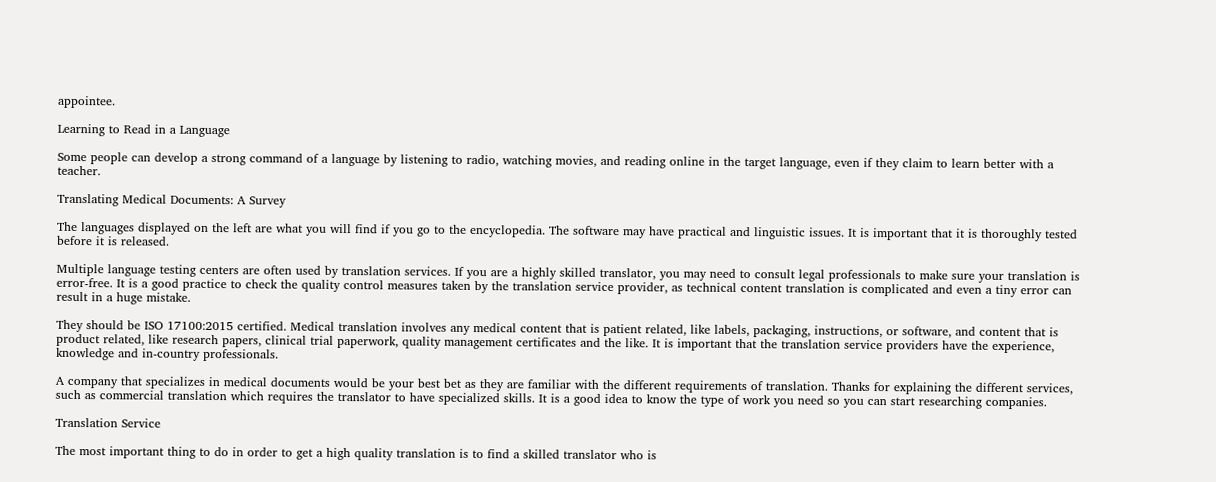appointee.

Learning to Read in a Language

Some people can develop a strong command of a language by listening to radio, watching movies, and reading online in the target language, even if they claim to learn better with a teacher.

Translating Medical Documents: A Survey

The languages displayed on the left are what you will find if you go to the encyclopedia. The software may have practical and linguistic issues. It is important that it is thoroughly tested before it is released.

Multiple language testing centers are often used by translation services. If you are a highly skilled translator, you may need to consult legal professionals to make sure your translation is error-free. It is a good practice to check the quality control measures taken by the translation service provider, as technical content translation is complicated and even a tiny error can result in a huge mistake.

They should be ISO 17100:2015 certified. Medical translation involves any medical content that is patient related, like labels, packaging, instructions, or software, and content that is product related, like research papers, clinical trial paperwork, quality management certificates and the like. It is important that the translation service providers have the experience, knowledge and in-country professionals.

A company that specializes in medical documents would be your best bet as they are familiar with the different requirements of translation. Thanks for explaining the different services, such as commercial translation which requires the translator to have specialized skills. It is a good idea to know the type of work you need so you can start researching companies.

Translation Service

The most important thing to do in order to get a high quality translation is to find a skilled translator who is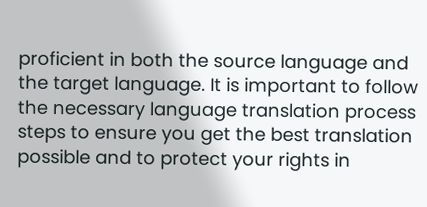proficient in both the source language and the target language. It is important to follow the necessary language translation process steps to ensure you get the best translation possible and to protect your rights in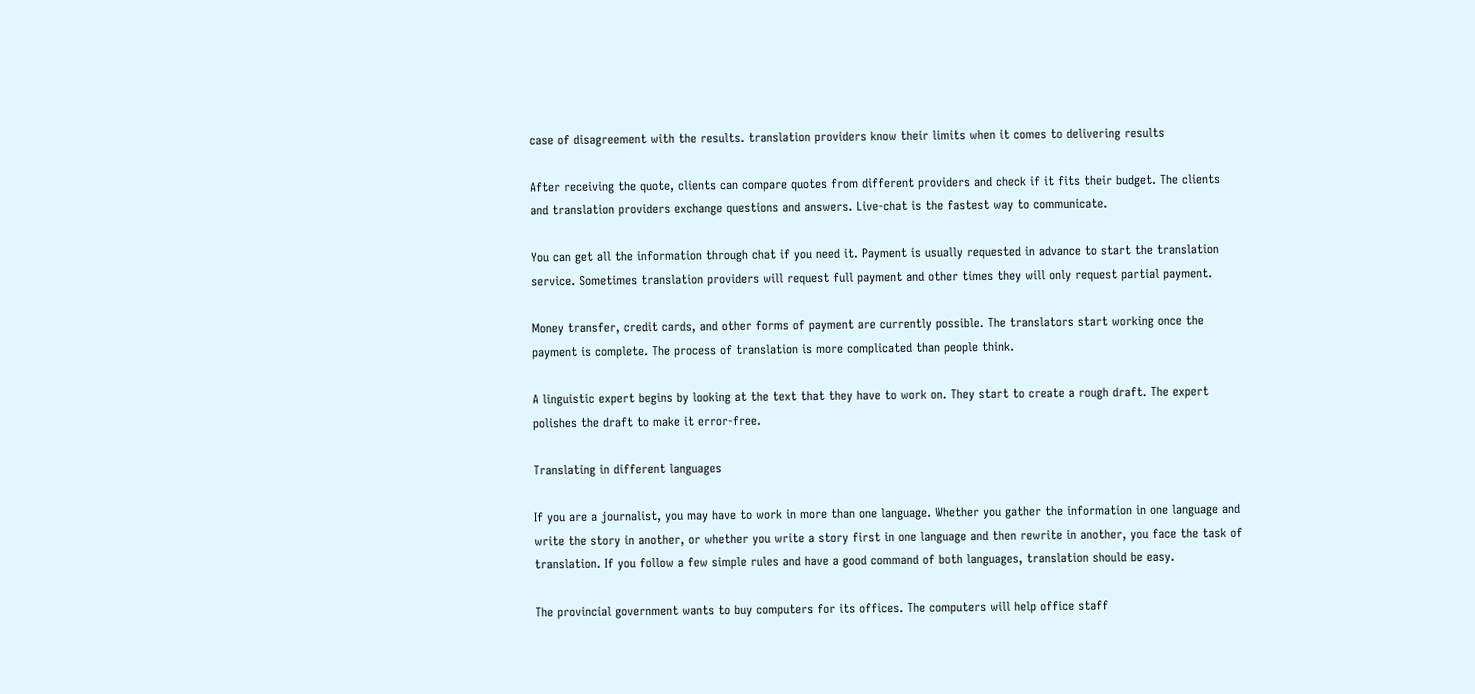case of disagreement with the results. translation providers know their limits when it comes to delivering results

After receiving the quote, clients can compare quotes from different providers and check if it fits their budget. The clients and translation providers exchange questions and answers. Live-chat is the fastest way to communicate.

You can get all the information through chat if you need it. Payment is usually requested in advance to start the translation service. Sometimes translation providers will request full payment and other times they will only request partial payment.

Money transfer, credit cards, and other forms of payment are currently possible. The translators start working once the payment is complete. The process of translation is more complicated than people think.

A linguistic expert begins by looking at the text that they have to work on. They start to create a rough draft. The expert polishes the draft to make it error-free.

Translating in different languages

If you are a journalist, you may have to work in more than one language. Whether you gather the information in one language and write the story in another, or whether you write a story first in one language and then rewrite in another, you face the task of translation. If you follow a few simple rules and have a good command of both languages, translation should be easy.

The provincial government wants to buy computers for its offices. The computers will help office staff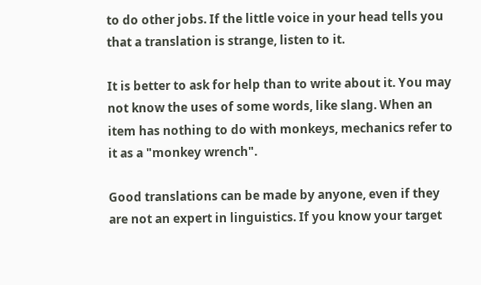to do other jobs. If the little voice in your head tells you that a translation is strange, listen to it.

It is better to ask for help than to write about it. You may not know the uses of some words, like slang. When an item has nothing to do with monkeys, mechanics refer to it as a "monkey wrench".

Good translations can be made by anyone, even if they are not an expert in linguistics. If you know your target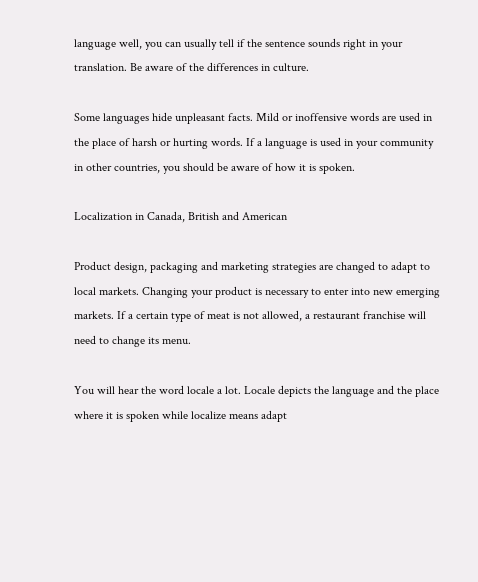language well, you can usually tell if the sentence sounds right in your translation. Be aware of the differences in culture.

Some languages hide unpleasant facts. Mild or inoffensive words are used in the place of harsh or hurting words. If a language is used in your community in other countries, you should be aware of how it is spoken.

Localization in Canada, British and American

Product design, packaging and marketing strategies are changed to adapt to local markets. Changing your product is necessary to enter into new emerging markets. If a certain type of meat is not allowed, a restaurant franchise will need to change its menu.

You will hear the word locale a lot. Locale depicts the language and the place where it is spoken while localize means adapt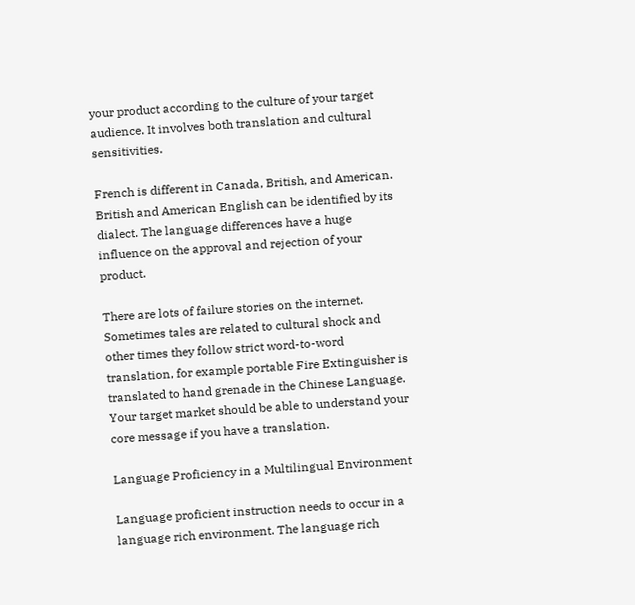your product according to the culture of your target audience. It involves both translation and cultural sensitivities.

French is different in Canada, British, and American. British and American English can be identified by its dialect. The language differences have a huge influence on the approval and rejection of your product.

There are lots of failure stories on the internet. Sometimes tales are related to cultural shock and other times they follow strict word-to-word translation, for example portable Fire Extinguisher is translated to hand grenade in the Chinese Language. Your target market should be able to understand your core message if you have a translation.

Language Proficiency in a Multilingual Environment

Language proficient instruction needs to occur in a language rich environment. The language rich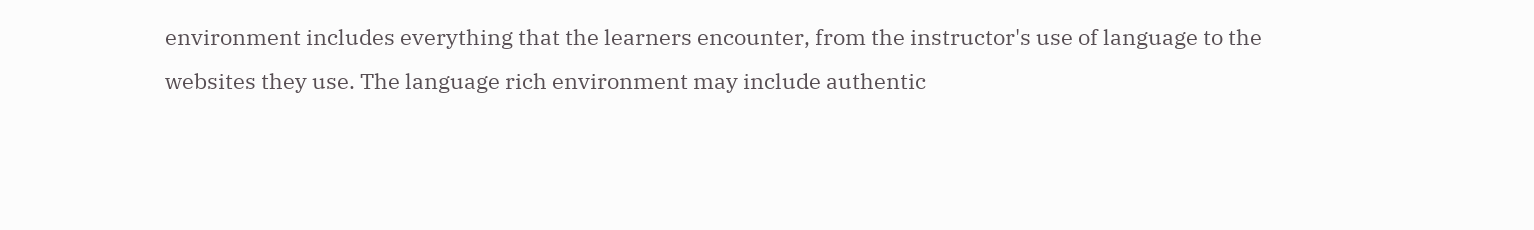environment includes everything that the learners encounter, from the instructor's use of language to the websites they use. The language rich environment may include authentic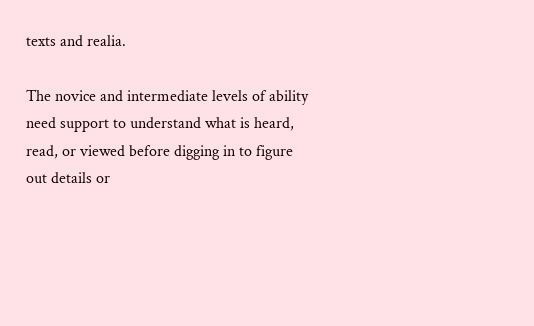texts and realia.

The novice and intermediate levels of ability need support to understand what is heard, read, or viewed before digging in to figure out details or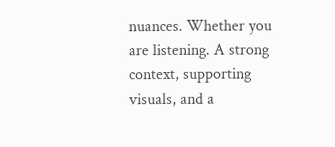nuances. Whether you are listening. A strong context, supporting visuals, and a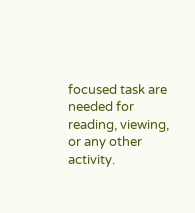focused task are needed for reading, viewing, or any other activity.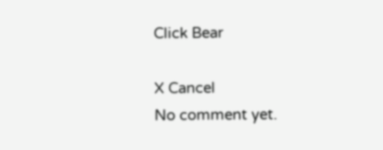Click Bear

X Cancel
No comment yet.